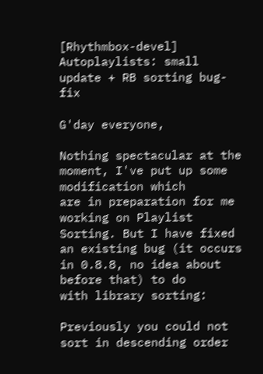[Rhythmbox-devel] Autoplaylists: small update + RB sorting bug-fix

G'day everyone,

Nothing spectacular at the moment, I've put up some modification which
are in preparation for me working on Playlist Sorting. But I have fixed
an existing bug (it occurs in 0.8.8, no idea about before that) to do
with library sorting:

Previously you could not sort in descending order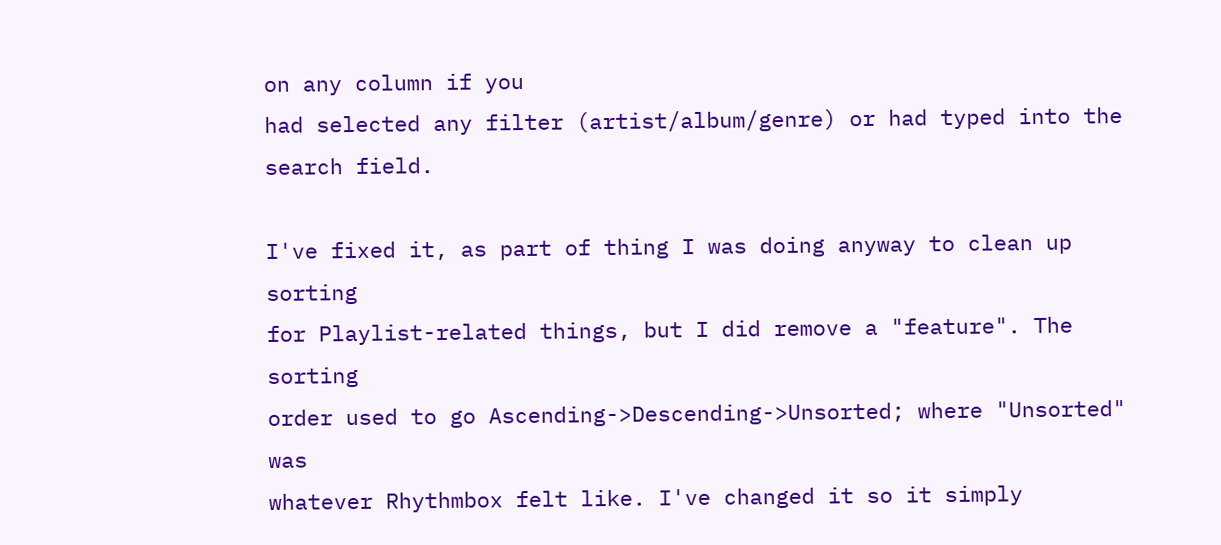on any column if you
had selected any filter (artist/album/genre) or had typed into the
search field.

I've fixed it, as part of thing I was doing anyway to clean up sorting
for Playlist-related things, but I did remove a "feature". The sorting
order used to go Ascending->Descending->Unsorted; where "Unsorted" was
whatever Rhythmbox felt like. I've changed it so it simply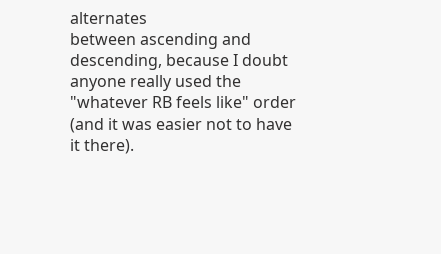alternates
between ascending and descending, because I doubt anyone really used the
"whatever RB feels like" order (and it was easier not to have it there).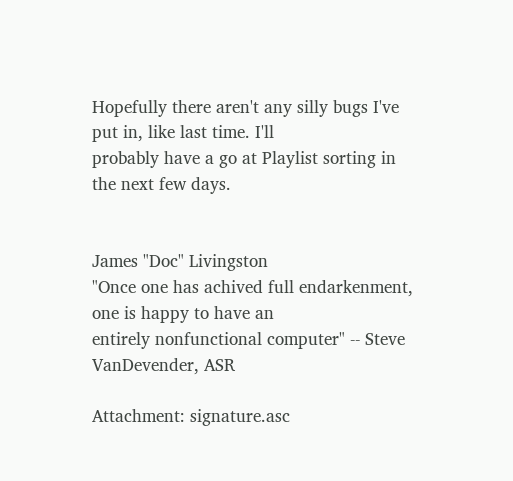Hopefully there aren't any silly bugs I've put in, like last time. I'll
probably have a go at Playlist sorting in the next few days.


James "Doc" Livingston
"Once one has achived full endarkenment, one is happy to have an
entirely nonfunctional computer" -- Steve VanDevender, ASR

Attachment: signature.asc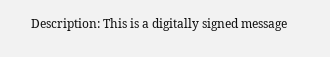Description: This is a digitally signed message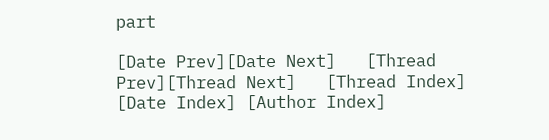part

[Date Prev][Date Next]   [Thread Prev][Thread Next]   [Thread Index] [Date Index] [Author Index]